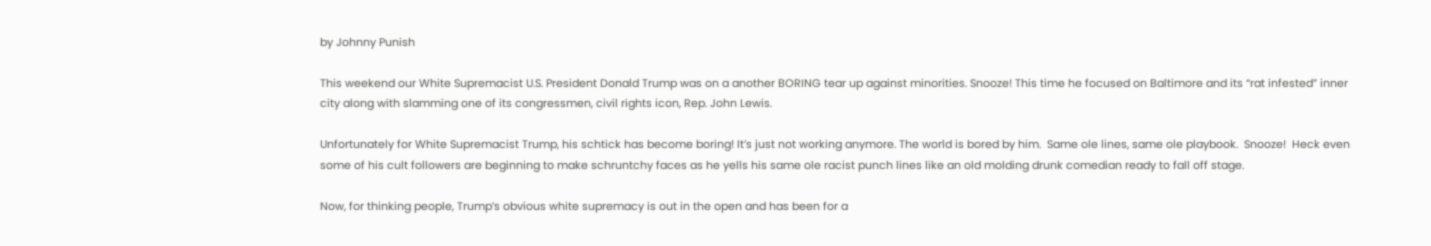by Johnny Punish

This weekend our White Supremacist U.S. President Donald Trump was on a another BORING tear up against minorities. Snooze! This time he focused on Baltimore and its “rat infested” inner city along with slamming one of its congressmen, civil rights icon, Rep. John Lewis.

Unfortunately for White Supremacist Trump, his schtick has become boring! It’s just not working anymore. The world is bored by him.  Same ole lines, same ole playbook.  Snooze!  Heck even some of his cult followers are beginning to make schruntchy faces as he yells his same ole racist punch lines like an old molding drunk comedian ready to fall off stage.

Now, for thinking people, Trump’s obvious white supremacy is out in the open and has been for a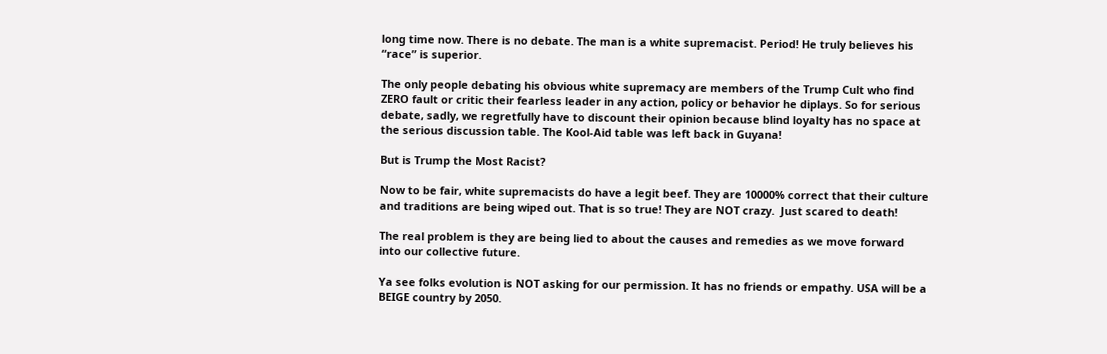long time now. There is no debate. The man is a white supremacist. Period! He truly believes his “race” is superior.

The only people debating his obvious white supremacy are members of the Trump Cult who find ZERO fault or critic their fearless leader in any action, policy or behavior he diplays. So for serious debate, sadly, we regretfully have to discount their opinion because blind loyalty has no space at the serious discussion table. The Kool-Aid table was left back in Guyana!

But is Trump the Most Racist?

Now to be fair, white supremacists do have a legit beef. They are 10000% correct that their culture and traditions are being wiped out. That is so true! They are NOT crazy.  Just scared to death!

The real problem is they are being lied to about the causes and remedies as we move forward into our collective future.

Ya see folks evolution is NOT asking for our permission. It has no friends or empathy. USA will be a BEIGE country by 2050.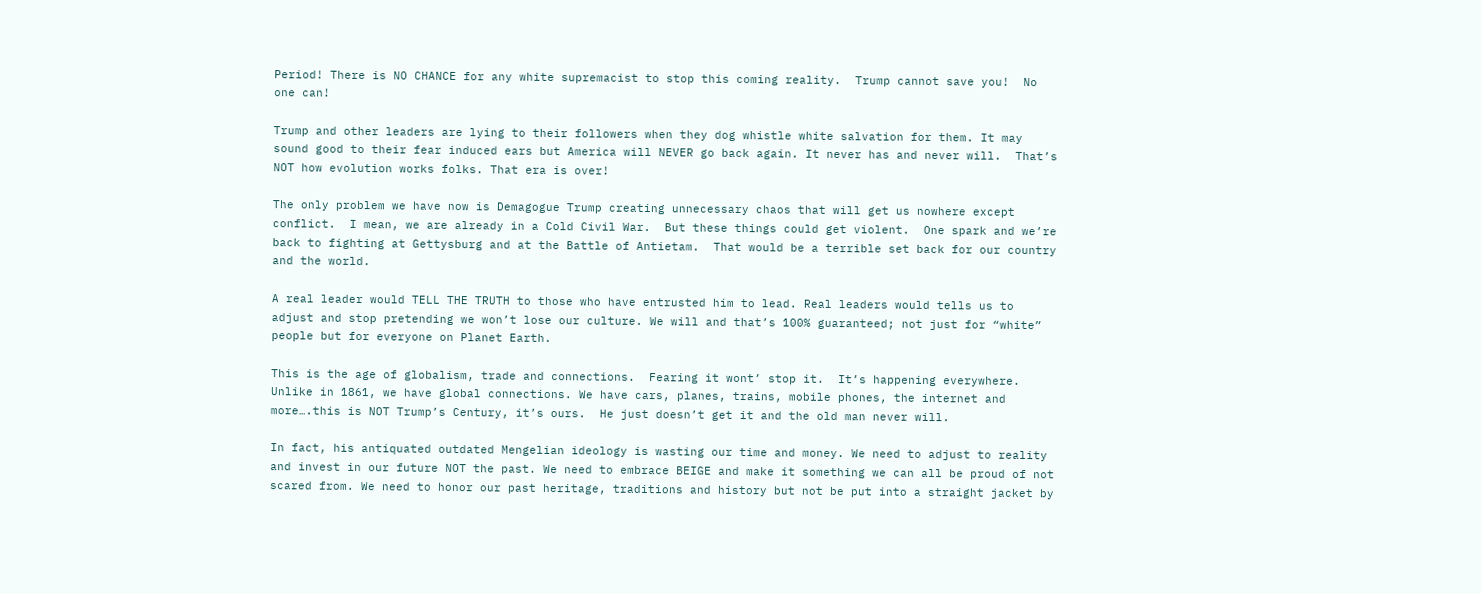Period! There is NO CHANCE for any white supremacist to stop this coming reality.  Trump cannot save you!  No one can!

Trump and other leaders are lying to their followers when they dog whistle white salvation for them. It may sound good to their fear induced ears but America will NEVER go back again. It never has and never will.  That’s NOT how evolution works folks. That era is over!

The only problem we have now is Demagogue Trump creating unnecessary chaos that will get us nowhere except conflict.  I mean, we are already in a Cold Civil War.  But these things could get violent.  One spark and we’re back to fighting at Gettysburg and at the Battle of Antietam.  That would be a terrible set back for our country and the world.

A real leader would TELL THE TRUTH to those who have entrusted him to lead. Real leaders would tells us to adjust and stop pretending we won’t lose our culture. We will and that’s 100% guaranteed; not just for “white” people but for everyone on Planet Earth.

This is the age of globalism, trade and connections.  Fearing it wont’ stop it.  It’s happening everywhere.  Unlike in 1861, we have global connections. We have cars, planes, trains, mobile phones, the internet and more….this is NOT Trump’s Century, it’s ours.  He just doesn’t get it and the old man never will.

In fact, his antiquated outdated Mengelian ideology is wasting our time and money. We need to adjust to reality and invest in our future NOT the past. We need to embrace BEIGE and make it something we can all be proud of not scared from. We need to honor our past heritage, traditions and history but not be put into a straight jacket by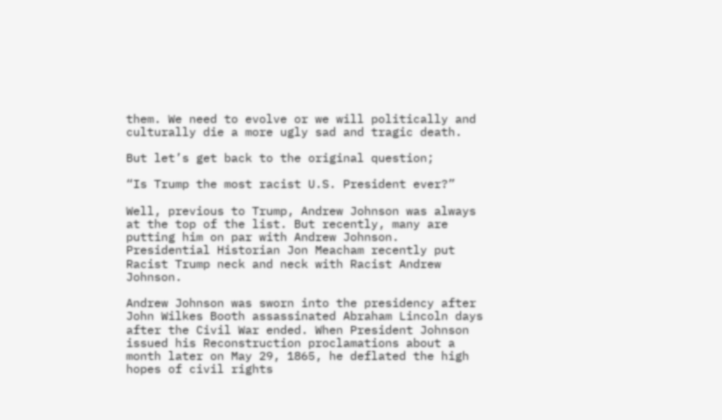them. We need to evolve or we will politically and culturally die a more ugly sad and tragic death.

But let’s get back to the original question;

“Is Trump the most racist U.S. President ever?”

Well, previous to Trump, Andrew Johnson was always at the top of the list. But recently, many are putting him on par with Andrew Johnson. Presidential Historian Jon Meacham recently put Racist Trump neck and neck with Racist Andrew Johnson.

Andrew Johnson was sworn into the presidency after John Wilkes Booth assassinated Abraham Lincoln days after the Civil War ended. When President Johnson issued his Reconstruction proclamations about a month later on May 29, 1865, he deflated the high hopes of civil rights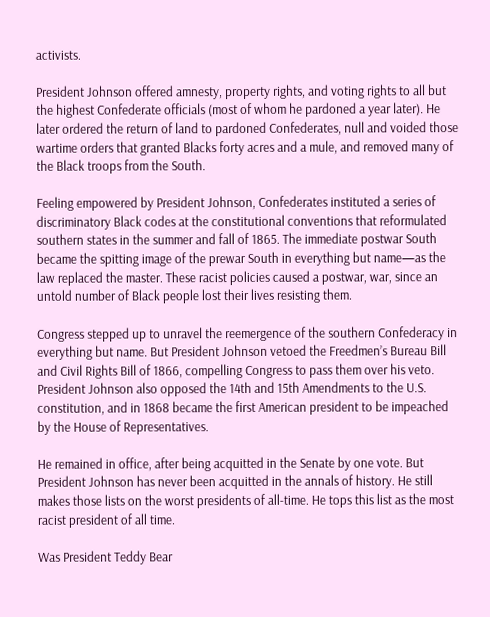activists.

President Johnson offered amnesty, property rights, and voting rights to all but the highest Confederate officials (most of whom he pardoned a year later). He later ordered the return of land to pardoned Confederates, null and voided those wartime orders that granted Blacks forty acres and a mule, and removed many of the Black troops from the South.

Feeling empowered by President Johnson, Confederates instituted a series of discriminatory Black codes at the constitutional conventions that reformulated southern states in the summer and fall of 1865. The immediate postwar South became the spitting image of the prewar South in everything but name—as the law replaced the master. These racist policies caused a postwar, war, since an untold number of Black people lost their lives resisting them.

Congress stepped up to unravel the reemergence of the southern Confederacy in everything but name. But President Johnson vetoed the Freedmen’s Bureau Bill and Civil Rights Bill of 1866, compelling Congress to pass them over his veto. President Johnson also opposed the 14th and 15th Amendments to the U.S. constitution, and in 1868 became the first American president to be impeached by the House of Representatives.

He remained in office, after being acquitted in the Senate by one vote. But President Johnson has never been acquitted in the annals of history. He still makes those lists on the worst presidents of all-time. He tops this list as the most racist president of all time.

Was President Teddy Bear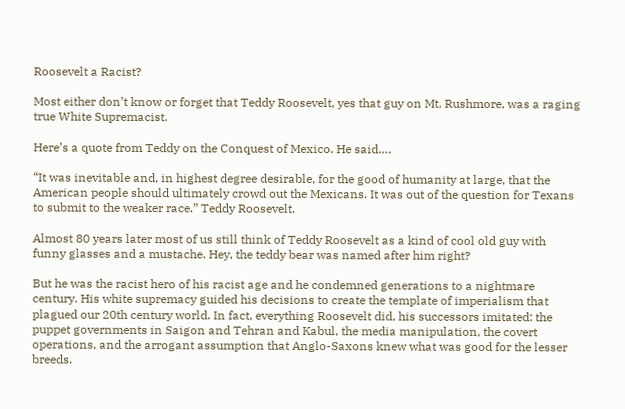Roosevelt a Racist?

Most either don’t know or forget that Teddy Roosevelt, yes that guy on Mt. Rushmore, was a raging true White Supremacist.

Here’s a quote from Teddy on the Conquest of Mexico. He said….

“It was inevitable and, in highest degree desirable, for the good of humanity at large, that the American people should ultimately crowd out the Mexicans. It was out of the question for Texans to submit to the weaker race.” Teddy Roosevelt.

Almost 80 years later most of us still think of Teddy Roosevelt as a kind of cool old guy with funny glasses and a mustache. Hey, the teddy bear was named after him right?

But he was the racist hero of his racist age and he condemned generations to a nightmare century. His white supremacy guided his decisions to create the template of imperialism that plagued our 20th century world. In fact, everything Roosevelt did, his successors imitated: the puppet governments in Saigon and Tehran and Kabul, the media manipulation, the covert operations, and the arrogant assumption that Anglo-Saxons knew what was good for the lesser breeds.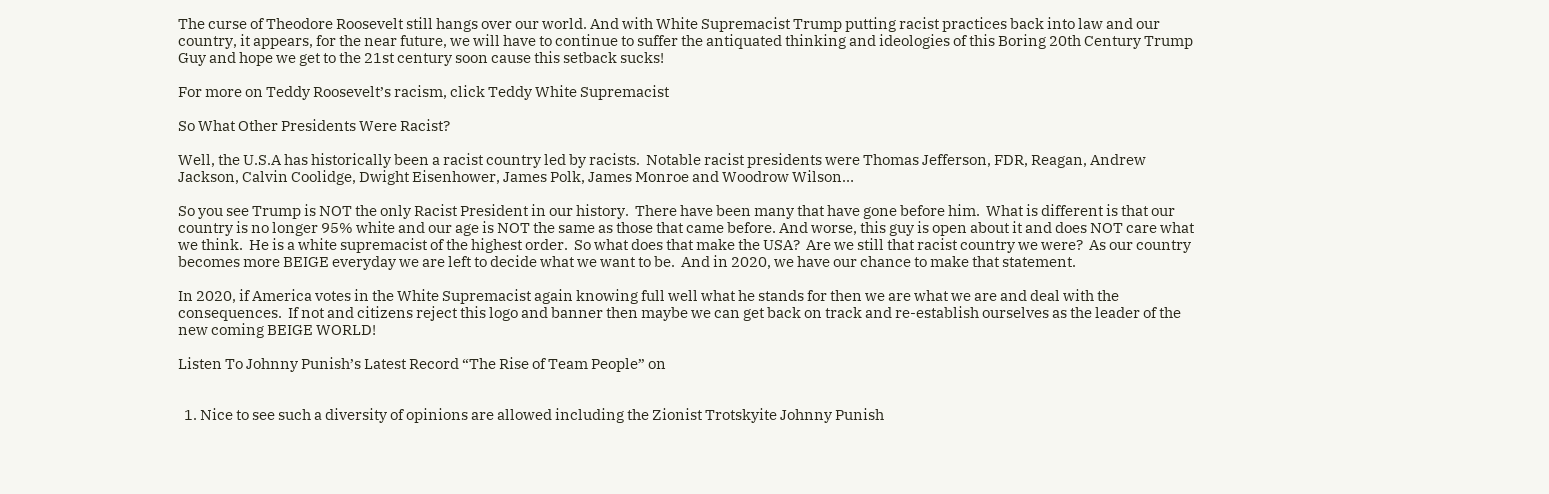The curse of Theodore Roosevelt still hangs over our world. And with White Supremacist Trump putting racist practices back into law and our country, it appears, for the near future, we will have to continue to suffer the antiquated thinking and ideologies of this Boring 20th Century Trump Guy and hope we get to the 21st century soon cause this setback sucks!

For more on Teddy Roosevelt’s racism, click Teddy White Supremacist

So What Other Presidents Were Racist?

Well, the U.S.A has historically been a racist country led by racists.  Notable racist presidents were Thomas Jefferson, FDR, Reagan, Andrew Jackson, Calvin Coolidge, Dwight Eisenhower, James Polk, James Monroe and Woodrow Wilson…

So you see Trump is NOT the only Racist President in our history.  There have been many that have gone before him.  What is different is that our country is no longer 95% white and our age is NOT the same as those that came before. And worse, this guy is open about it and does NOT care what we think.  He is a white supremacist of the highest order.  So what does that make the USA?  Are we still that racist country we were?  As our country becomes more BEIGE everyday we are left to decide what we want to be.  And in 2020, we have our chance to make that statement.

In 2020, if America votes in the White Supremacist again knowing full well what he stands for then we are what we are and deal with the consequences.  If not and citizens reject this logo and banner then maybe we can get back on track and re-establish ourselves as the leader of the new coming BEIGE WORLD!

Listen To Johnny Punish’s Latest Record “The Rise of Team People” on


  1. Nice to see such a diversity of opinions are allowed including the Zionist Trotskyite Johnny Punish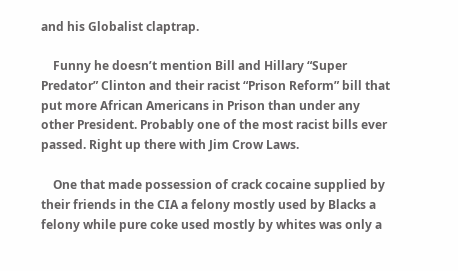and his Globalist claptrap.

    Funny he doesn’t mention Bill and Hillary “Super Predator” Clinton and their racist “Prison Reform” bill that put more African Americans in Prison than under any other President. Probably one of the most racist bills ever passed. Right up there with Jim Crow Laws.

    One that made possession of crack cocaine supplied by their friends in the CIA a felony mostly used by Blacks a felony while pure coke used mostly by whites was only a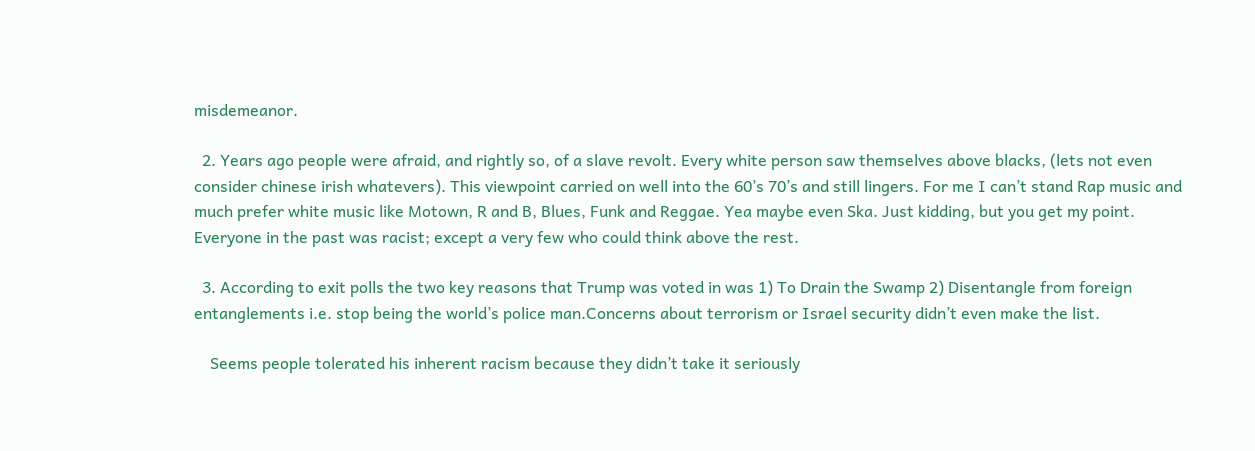misdemeanor.

  2. Years ago people were afraid, and rightly so, of a slave revolt. Every white person saw themselves above blacks, (lets not even consider chinese irish whatevers). This viewpoint carried on well into the 60’s 70’s and still lingers. For me I can’t stand Rap music and much prefer white music like Motown, R and B, Blues, Funk and Reggae. Yea maybe even Ska. Just kidding, but you get my point. Everyone in the past was racist; except a very few who could think above the rest.

  3. According to exit polls the two key reasons that Trump was voted in was 1) To Drain the Swamp 2) Disentangle from foreign entanglements i.e. stop being the world’s police man.Concerns about terrorism or Israel security didn’t even make the list.

    Seems people tolerated his inherent racism because they didn’t take it seriously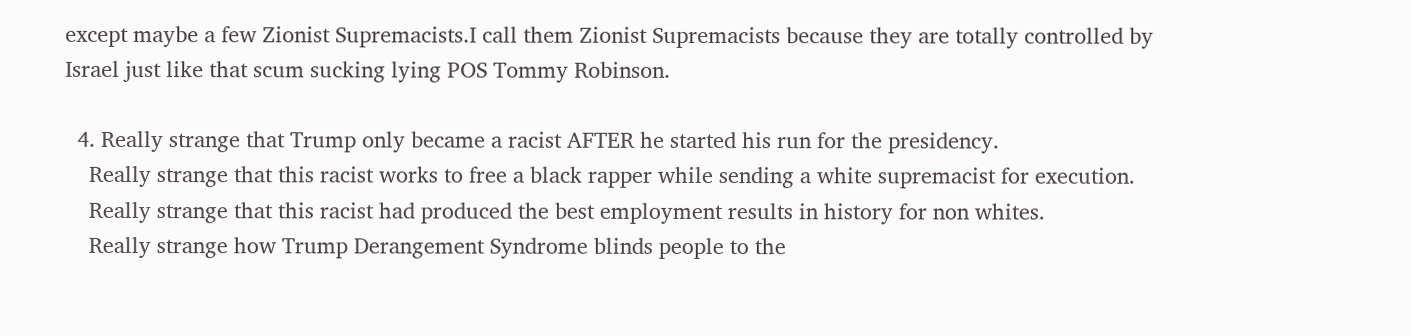except maybe a few Zionist Supremacists.I call them Zionist Supremacists because they are totally controlled by Israel just like that scum sucking lying POS Tommy Robinson.

  4. Really strange that Trump only became a racist AFTER he started his run for the presidency.
    Really strange that this racist works to free a black rapper while sending a white supremacist for execution.
    Really strange that this racist had produced the best employment results in history for non whites.
    Really strange how Trump Derangement Syndrome blinds people to the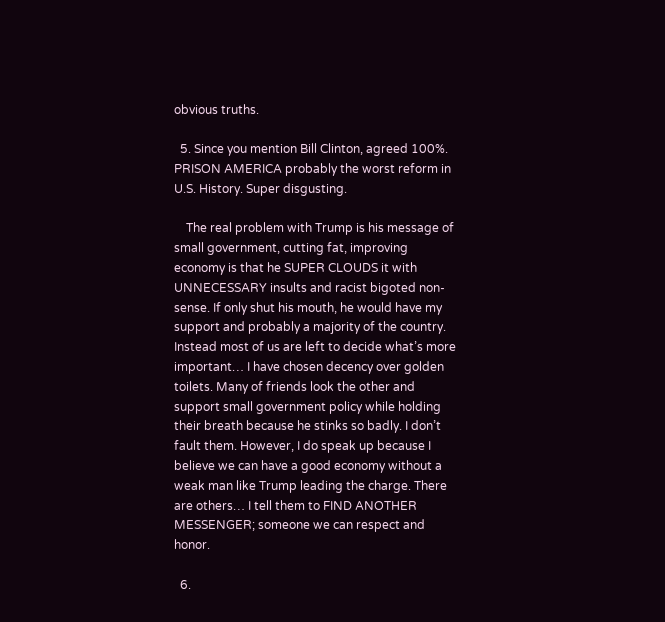obvious truths.

  5. Since you mention Bill Clinton, agreed 100%. PRISON AMERICA probably the worst reform in U.S. History. Super disgusting.

    The real problem with Trump is his message of small government, cutting fat, improving economy is that he SUPER CLOUDS it with UNNECESSARY insults and racist bigoted non-sense. If only shut his mouth, he would have my support and probably a majority of the country. Instead most of us are left to decide what’s more important… I have chosen decency over golden toilets. Many of friends look the other and support small government policy while holding their breath because he stinks so badly. I don’t fault them. However, I do speak up because I believe we can have a good economy without a weak man like Trump leading the charge. There are others… I tell them to FIND ANOTHER MESSENGER; someone we can respect and honor.

  6.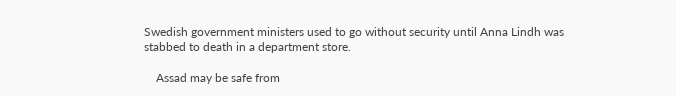Swedish government ministers used to go without security until Anna Lindh was stabbed to death in a department store.

    Assad may be safe from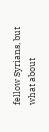fellow Syrians, but what about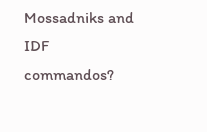Mossadniks and IDF commandos?